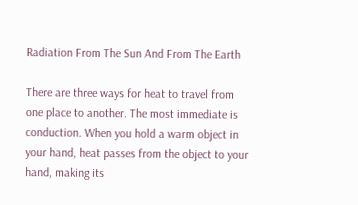Radiation From The Sun And From The Earth

There are three ways for heat to travel from one place to another. The most immediate is conduction. When you hold a warm object in your hand, heat passes from the object to your hand, making its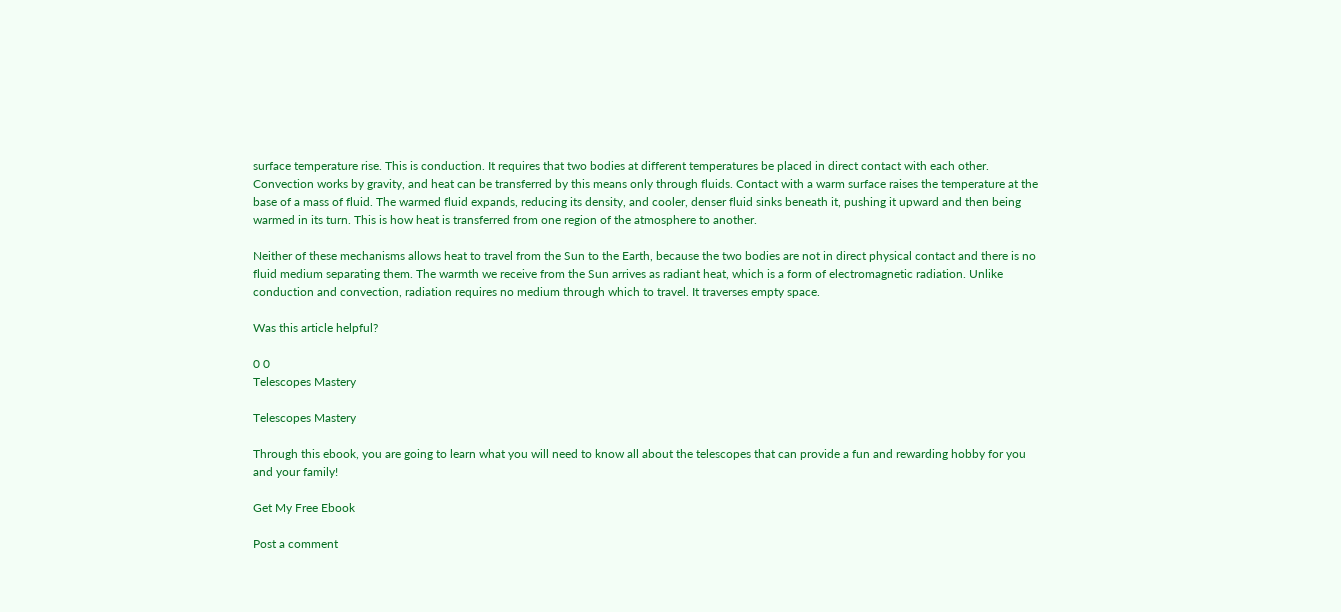surface temperature rise. This is conduction. It requires that two bodies at different temperatures be placed in direct contact with each other. Convection works by gravity, and heat can be transferred by this means only through fluids. Contact with a warm surface raises the temperature at the base of a mass of fluid. The warmed fluid expands, reducing its density, and cooler, denser fluid sinks beneath it, pushing it upward and then being warmed in its turn. This is how heat is transferred from one region of the atmosphere to another.

Neither of these mechanisms allows heat to travel from the Sun to the Earth, because the two bodies are not in direct physical contact and there is no fluid medium separating them. The warmth we receive from the Sun arrives as radiant heat, which is a form of electromagnetic radiation. Unlike conduction and convection, radiation requires no medium through which to travel. It traverses empty space.

Was this article helpful?

0 0
Telescopes Mastery

Telescopes Mastery

Through this ebook, you are going to learn what you will need to know all about the telescopes that can provide a fun and rewarding hobby for you and your family!

Get My Free Ebook

Post a comment